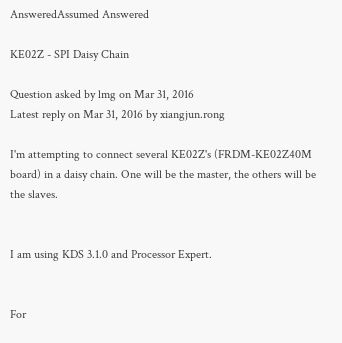AnsweredAssumed Answered

KE02Z - SPI Daisy Chain

Question asked by lmg on Mar 31, 2016
Latest reply on Mar 31, 2016 by xiangjun.rong

I'm attempting to connect several KE02Z's (FRDM-KE02Z40M board) in a daisy chain. One will be the master, the others will be the slaves.


I am using KDS 3.1.0 and Processor Expert.


For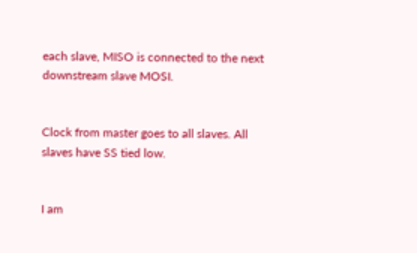each slave, MISO is connected to the next downstream slave MOSI.


Clock from master goes to all slaves. All slaves have SS tied low.


I am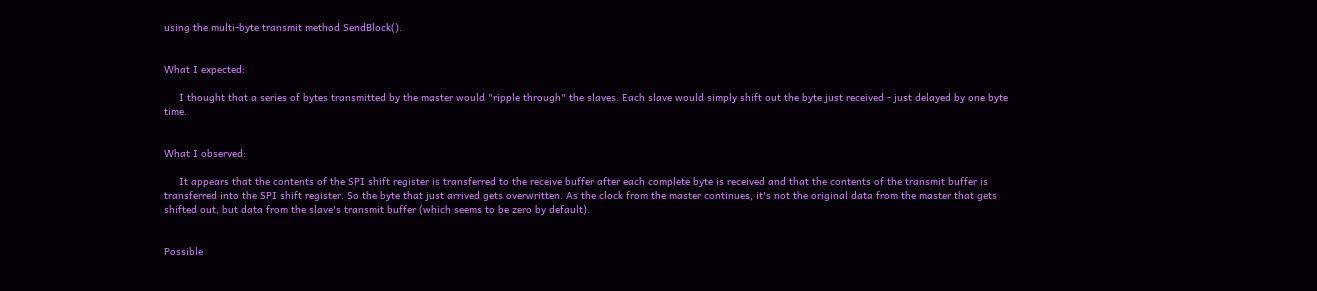using the multi-byte transmit method SendBlock().


What I expected:

     I thought that a series of bytes transmitted by the master would "ripple through" the slaves. Each slave would simply shift out the byte just received - just delayed by one byte time.


What I observed:

     It appears that the contents of the SPI shift register is transferred to the receive buffer after each complete byte is received and that the contents of the transmit buffer is transferred into the SPI shift register. So the byte that just arrived gets overwritten. As the clock from the master continues, it's not the original data from the master that gets shifted out, but data from the slave's transmit buffer (which seems to be zero by default).


Possible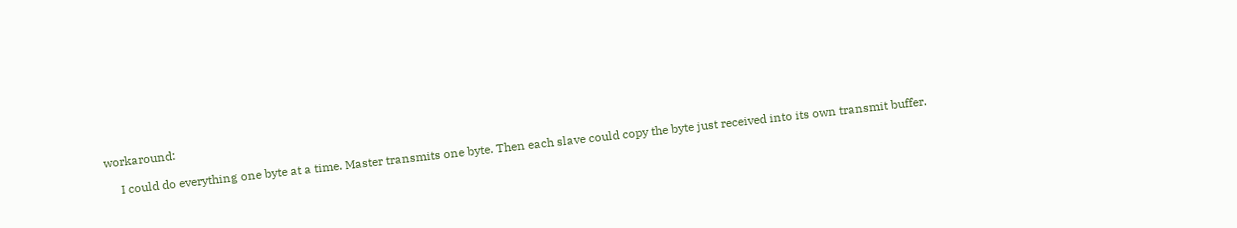workaround:

     I could do everything one byte at a time. Master transmits one byte. Then each slave could copy the byte just received into its own transmit buffer.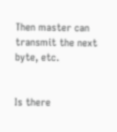Then master can transmit the next byte, etc.


Is there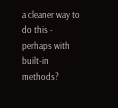a cleaner way to do this - perhaps with built-in methods?